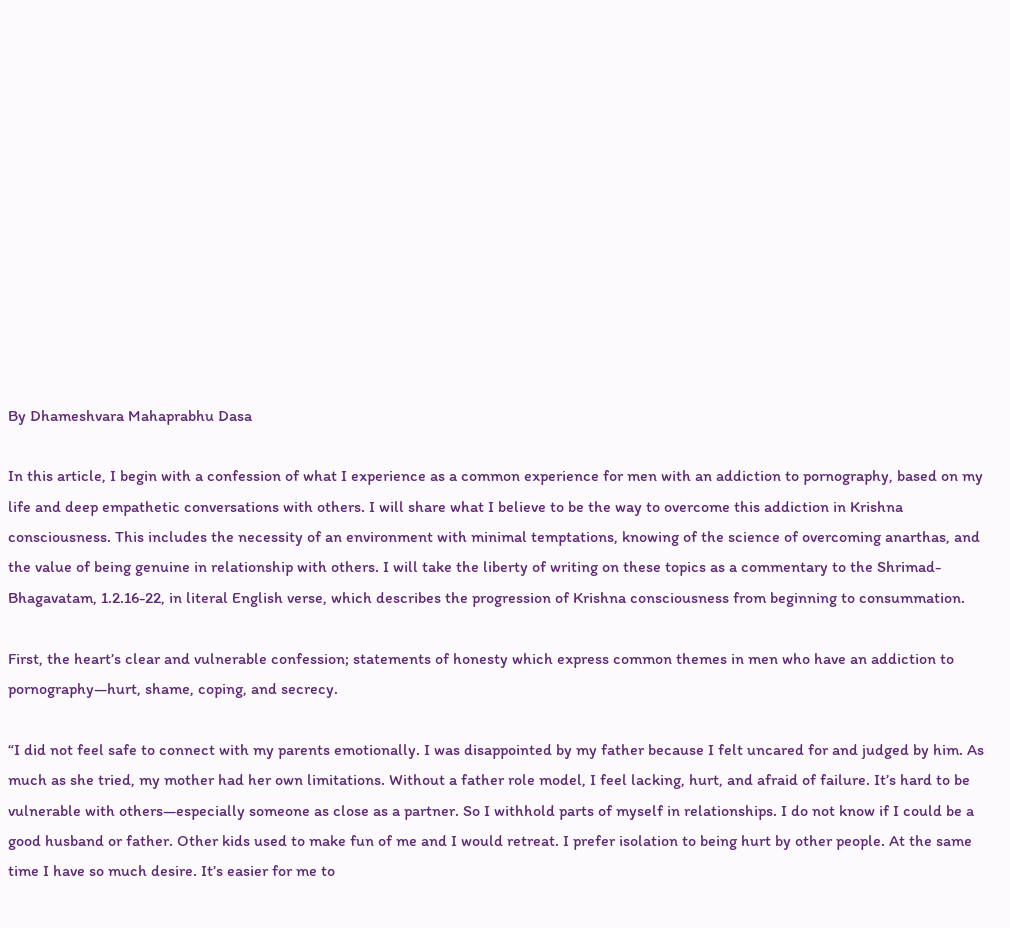By Dhameshvara Mahaprabhu Dasa

In this article, I begin with a confession of what I experience as a common experience for men with an addiction to pornography, based on my life and deep empathetic conversations with others. I will share what I believe to be the way to overcome this addiction in Krishna consciousness. This includes the necessity of an environment with minimal temptations, knowing of the science of overcoming anarthas, and the value of being genuine in relationship with others. I will take the liberty of writing on these topics as a commentary to the Shrimad-Bhagavatam, 1.2.16-22, in literal English verse, which describes the progression of Krishna consciousness from beginning to consummation.

First, the heart’s clear and vulnerable confession; statements of honesty which express common themes in men who have an addiction to pornography—hurt, shame, coping, and secrecy.

“I did not feel safe to connect with my parents emotionally. I was disappointed by my father because I felt uncared for and judged by him. As much as she tried, my mother had her own limitations. Without a father role model, I feel lacking, hurt, and afraid of failure. It’s hard to be vulnerable with others—especially someone as close as a partner. So I withhold parts of myself in relationships. I do not know if I could be a good husband or father. Other kids used to make fun of me and I would retreat. I prefer isolation to being hurt by other people. At the same time I have so much desire. It’s easier for me to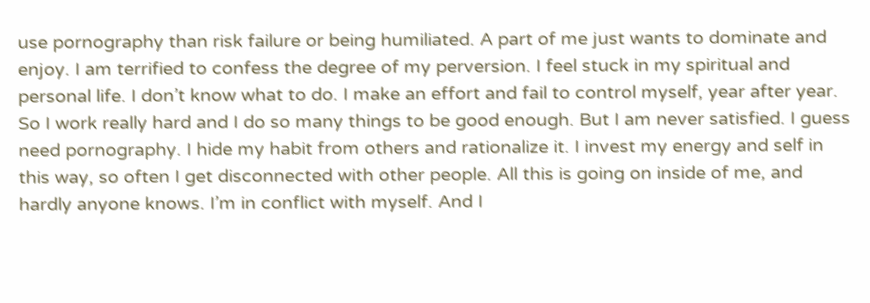use pornography than risk failure or being humiliated. A part of me just wants to dominate and enjoy. I am terrified to confess the degree of my perversion. I feel stuck in my spiritual and personal life. I don’t know what to do. I make an effort and fail to control myself, year after year. So I work really hard and I do so many things to be good enough. But I am never satisfied. I guess need pornography. I hide my habit from others and rationalize it. I invest my energy and self in this way, so often I get disconnected with other people. All this is going on inside of me, and hardly anyone knows. I’m in conflict with myself. And I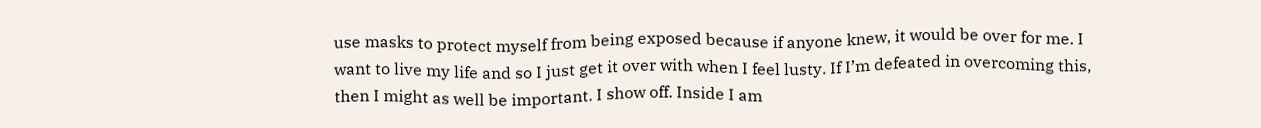use masks to protect myself from being exposed because if anyone knew, it would be over for me. I want to live my life and so I just get it over with when I feel lusty. If I’m defeated in overcoming this, then I might as well be important. I show off. Inside I am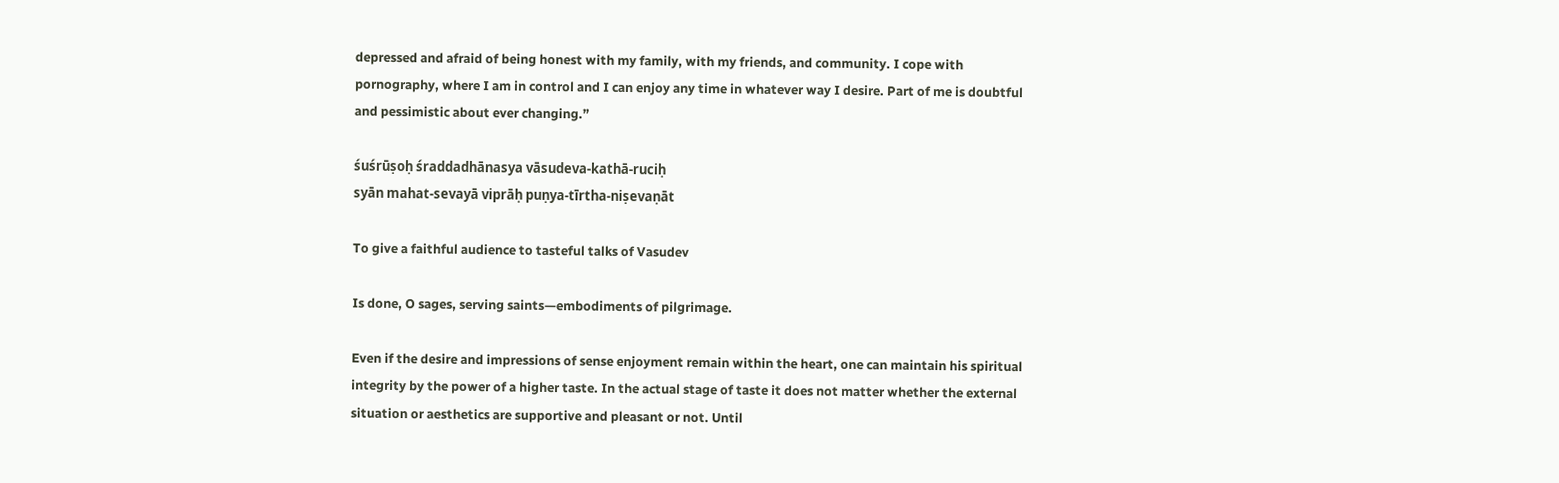depressed and afraid of being honest with my family, with my friends, and community. I cope with pornography, where I am in control and I can enjoy any time in whatever way I desire. Part of me is doubtful and pessimistic about ever changing.”

śuśrūṣoḥ śraddadhānasya vāsudeva-kathā-ruciḥ
syān mahat-sevayā viprāḥ puṇya-tīrtha-niṣevaṇāt

To give a faithful audience to tasteful talks of Vasudev

Is done, O sages, serving saints—embodiments of pilgrimage.

Even if the desire and impressions of sense enjoyment remain within the heart, one can maintain his spiritual integrity by the power of a higher taste. In the actual stage of taste it does not matter whether the external situation or aesthetics are supportive and pleasant or not. Until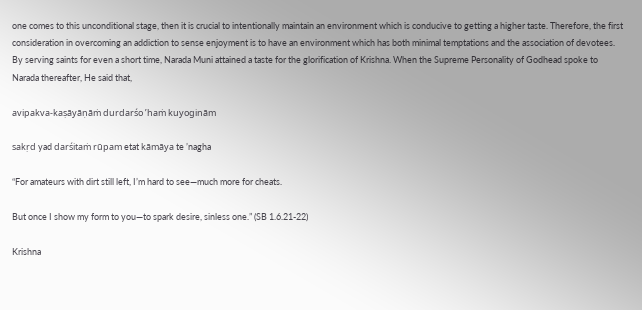one comes to this unconditional stage, then it is crucial to intentionally maintain an environment which is conducive to getting a higher taste. Therefore, the first consideration in overcoming an addiction to sense enjoyment is to have an environment which has both minimal temptations and the association of devotees. By serving saints for even a short time, Narada Muni attained a taste for the glorification of Krishna. When the Supreme Personality of Godhead spoke to Narada thereafter, He said that,

avipakva-kaṣāyāṇāṁ durdarśo ’haṁ kuyoginām

sakṛd yad darśitaṁ rūpam etat kāmāya te ’nagha

“For amateurs with dirt still left, I’m hard to see—much more for cheats.

But once I show my form to you—to spark desire, sinless one.” (SB 1.6.21-22)

Krishna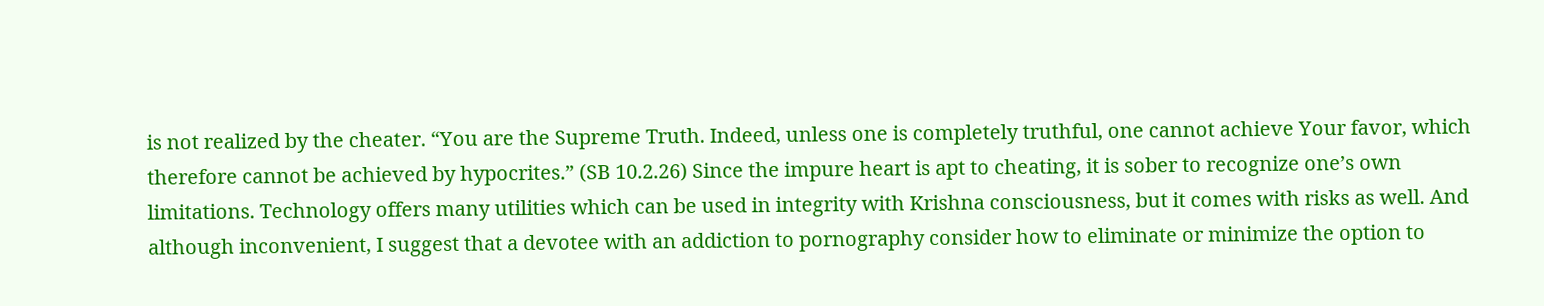is not realized by the cheater. “You are the Supreme Truth. Indeed, unless one is completely truthful, one cannot achieve Your favor, which therefore cannot be achieved by hypocrites.” (SB 10.2.26) Since the impure heart is apt to cheating, it is sober to recognize one’s own limitations. Technology offers many utilities which can be used in integrity with Krishna consciousness, but it comes with risks as well. And although inconvenient, I suggest that a devotee with an addiction to pornography consider how to eliminate or minimize the option to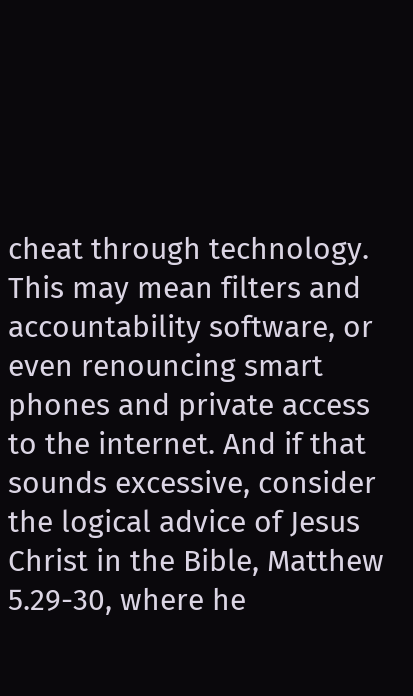cheat through technology. This may mean filters and accountability software, or even renouncing smart phones and private access to the internet. And if that sounds excessive, consider the logical advice of Jesus Christ in the Bible, Matthew 5.29-30, where he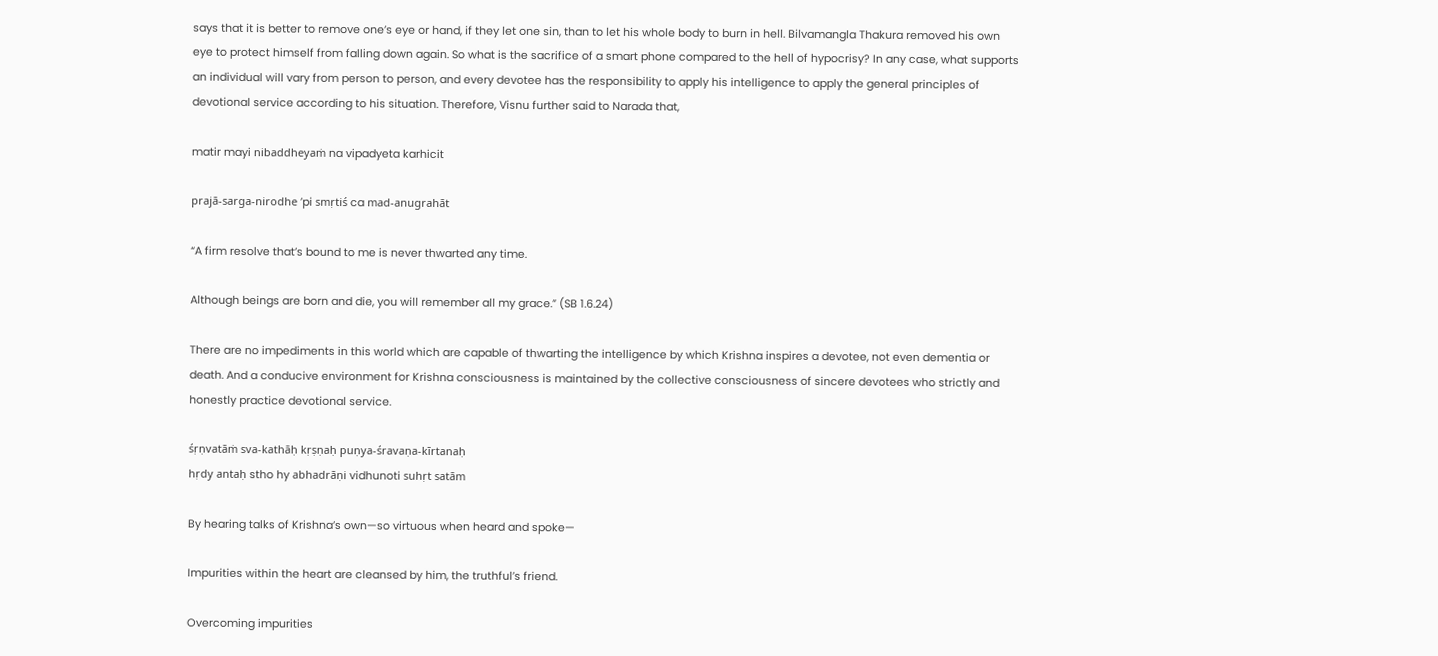says that it is better to remove one’s eye or hand, if they let one sin, than to let his whole body to burn in hell. Bilvamangla Thakura removed his own eye to protect himself from falling down again. So what is the sacrifice of a smart phone compared to the hell of hypocrisy? In any case, what supports an individual will vary from person to person, and every devotee has the responsibility to apply his intelligence to apply the general principles of devotional service according to his situation. Therefore, Visnu further said to Narada that,

matir mayi nibaddheyaṁ na vipadyeta karhicit

prajā-sarga-nirodhe ’pi smṛtiś ca mad-anugrahāt

“A firm resolve that’s bound to me is never thwarted any time.

Although beings are born and die, you will remember all my grace.” (SB 1.6.24)

There are no impediments in this world which are capable of thwarting the intelligence by which Krishna inspires a devotee, not even dementia or death. And a conducive environment for Krishna consciousness is maintained by the collective consciousness of sincere devotees who strictly and honestly practice devotional service.

śṛṇvatāṁ sva-kathāḥ kṛṣṇaḥ puṇya-śravaṇa-kīrtanaḥ
hṛdy antaḥ stho hy abhadrāṇi vidhunoti suhṛt satām

By hearing talks of Krishna’s own—so virtuous when heard and spoke—

Impurities within the heart are cleansed by him, the truthful’s friend.

Overcoming impurities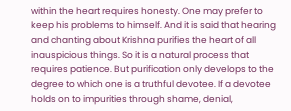within the heart requires honesty. One may prefer to keep his problems to himself. And it is said that hearing and chanting about Krishna purifies the heart of all inauspicious things. So it is a natural process that requires patience. But purification only develops to the degree to which one is a truthful devotee. If a devotee holds on to impurities through shame, denial,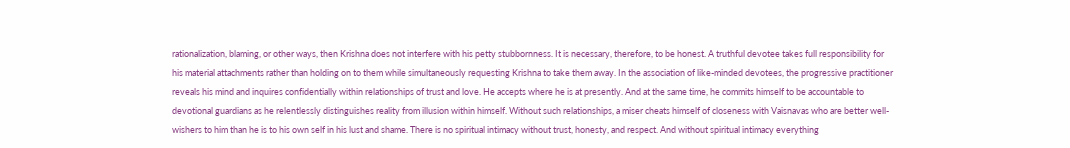rationalization, blaming, or other ways, then Krishna does not interfere with his petty stubbornness. It is necessary, therefore, to be honest. A truthful devotee takes full responsibility for his material attachments rather than holding on to them while simultaneously requesting Krishna to take them away. In the association of like-minded devotees, the progressive practitioner reveals his mind and inquires confidentially within relationships of trust and love. He accepts where he is at presently. And at the same time, he commits himself to be accountable to devotional guardians as he relentlessly distinguishes reality from illusion within himself. Without such relationships, a miser cheats himself of closeness with Vaisnavas who are better well-wishers to him than he is to his own self in his lust and shame. There is no spiritual intimacy without trust, honesty, and respect. And without spiritual intimacy everything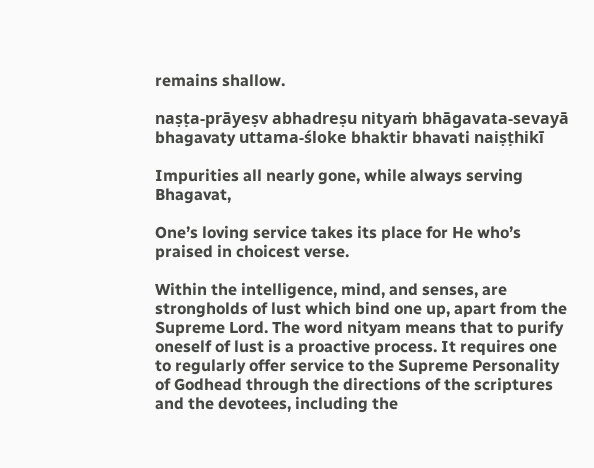remains shallow.

naṣṭa-prāyeṣv abhadreṣu nityaṁ bhāgavata-sevayā
bhagavaty uttama-śloke bhaktir bhavati naiṣṭhikī

Impurities all nearly gone, while always serving Bhagavat,

One’s loving service takes its place for He who’s praised in choicest verse.

Within the intelligence, mind, and senses, are strongholds of lust which bind one up, apart from the Supreme Lord. The word nityam means that to purify oneself of lust is a proactive process. It requires one to regularly offer service to the Supreme Personality of Godhead through the directions of the scriptures and the devotees, including the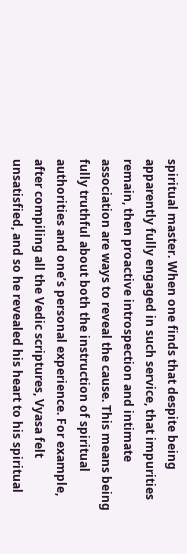spiritual master. When one finds that despite being apparently fully engaged in such service, that impurities remain, then proactive introspection and intimate association are ways to reveal the cause. This means being fully truthful about both the instruction of spiritual authorities and one’s personal experience. For example, after compiling all the Vedic scriptures, Vyasa felt unsatisfied, and so he revealed his heart to his spiritual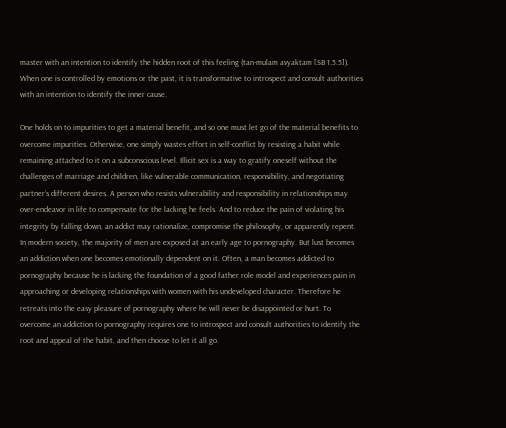master with an intention to identify the hidden root of this feeling (tan-mulam avyaktam [SB 1.5.5]). When one is controlled by emotions or the past, it is transformative to introspect and consult authorities with an intention to identify the inner cause.

One holds on to impurities to get a material benefit, and so one must let go of the material benefits to overcome impurities. Otherwise, one simply wastes effort in self-conflict by resisting a habit while remaining attached to it on a subconscious level. Illicit sex is a way to gratify oneself without the challenges of marriage and children, like vulnerable communication, responsibility, and negotiating partner’s different desires. A person who resists vulnerability and responsibility in relationships may over-endeavor in life to compensate for the lacking he feels. And to reduce the pain of violating his integrity by falling down, an addict may rationalize, compromise the philosophy, or apparently repent. In modern society, the majority of men are exposed at an early age to pornography. But lust becomes an addiction when one becomes emotionally dependent on it. Often, a man becomes addicted to pornography because he is lacking the foundation of a good father role model and experiences pain in approaching or developing relationships with women with his undeveloped character. Therefore he retreats into the easy pleasure of pornography where he will never be disappointed or hurt. To overcome an addiction to pornography requires one to introspect and consult authorities to identify the root and appeal of the habit, and then choose to let it all go.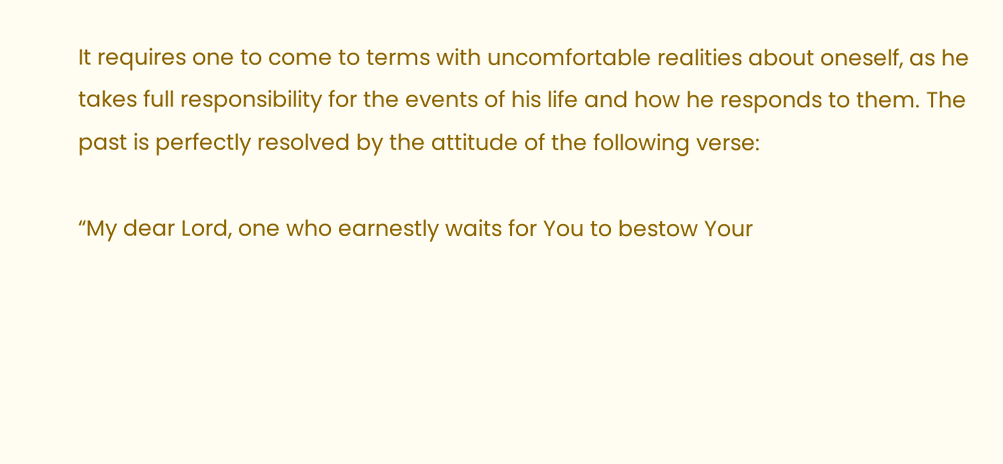It requires one to come to terms with uncomfortable realities about oneself, as he takes full responsibility for the events of his life and how he responds to them. The past is perfectly resolved by the attitude of the following verse:

“My dear Lord, one who earnestly waits for You to bestow Your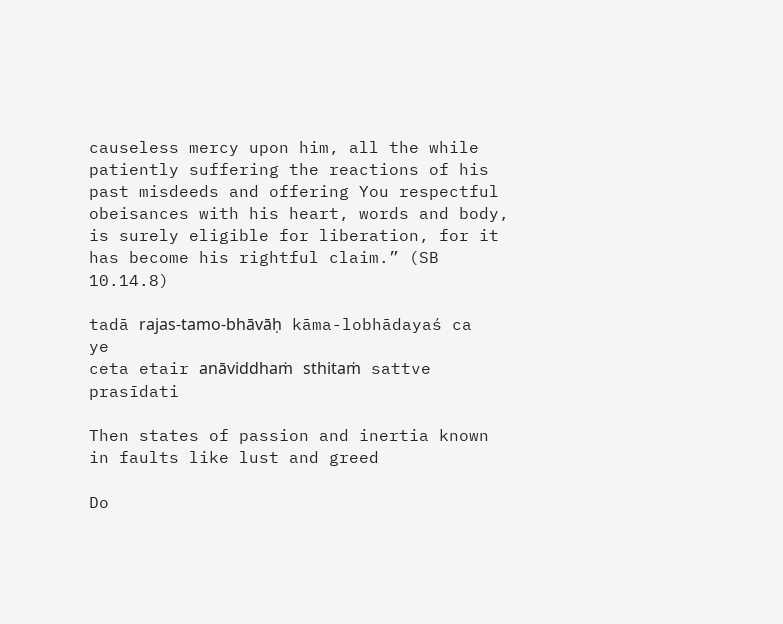causeless mercy upon him, all the while patiently suffering the reactions of his past misdeeds and offering You respectful obeisances with his heart, words and body, is surely eligible for liberation, for it has become his rightful claim.” (SB 10.14.8)

tadā rajas-tamo-bhāvāḥ kāma-lobhādayaś ca ye
ceta etair anāviddhaṁ sthitaṁ sattve prasīdati

Then states of passion and inertia known in faults like lust and greed

Do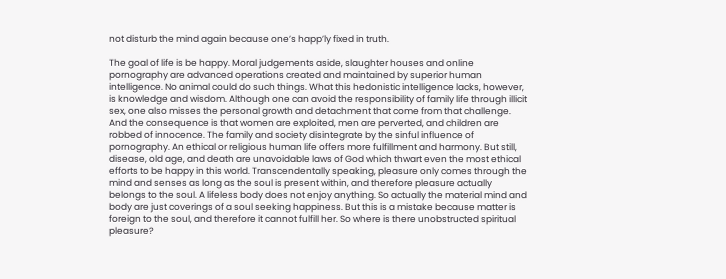not disturb the mind again because one’s happ’ly fixed in truth.

The goal of life is be happy. Moral judgements aside, slaughter houses and online pornography are advanced operations created and maintained by superior human intelligence. No animal could do such things. What this hedonistic intelligence lacks, however, is knowledge and wisdom. Although one can avoid the responsibility of family life through illicit sex, one also misses the personal growth and detachment that come from that challenge. And the consequence is that women are exploited, men are perverted, and children are robbed of innocence. The family and society disintegrate by the sinful influence of pornography. An ethical or religious human life offers more fulfillment and harmony. But still, disease, old age, and death are unavoidable laws of God which thwart even the most ethical efforts to be happy in this world. Transcendentally speaking, pleasure only comes through the mind and senses as long as the soul is present within, and therefore pleasure actually belongs to the soul. A lifeless body does not enjoy anything. So actually the material mind and body are just coverings of a soul seeking happiness. But this is a mistake because matter is foreign to the soul, and therefore it cannot fulfill her. So where is there unobstructed spiritual pleasure?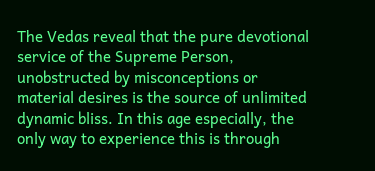The Vedas reveal that the pure devotional service of the Supreme Person, unobstructed by misconceptions or material desires is the source of unlimited dynamic bliss. In this age especially, the only way to experience this is through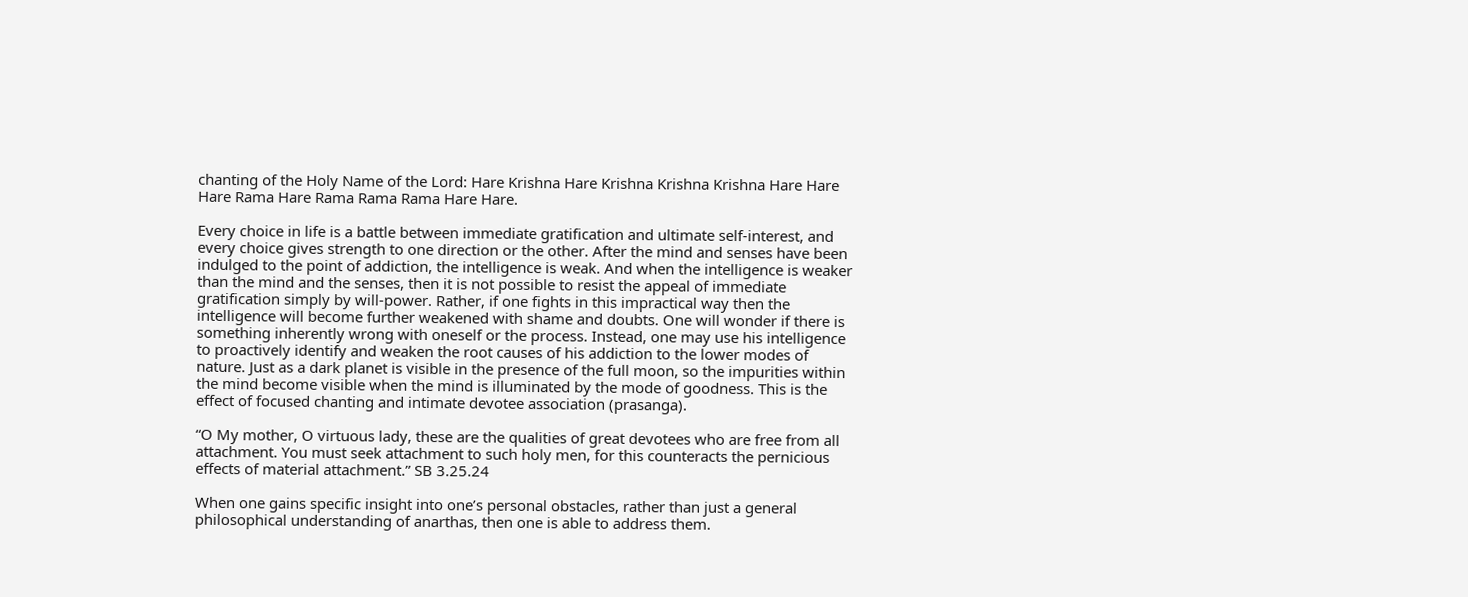chanting of the Holy Name of the Lord: Hare Krishna Hare Krishna Krishna Krishna Hare Hare Hare Rama Hare Rama Rama Rama Hare Hare.

Every choice in life is a battle between immediate gratification and ultimate self-interest, and every choice gives strength to one direction or the other. After the mind and senses have been indulged to the point of addiction, the intelligence is weak. And when the intelligence is weaker than the mind and the senses, then it is not possible to resist the appeal of immediate gratification simply by will-power. Rather, if one fights in this impractical way then the intelligence will become further weakened with shame and doubts. One will wonder if there is something inherently wrong with oneself or the process. Instead, one may use his intelligence to proactively identify and weaken the root causes of his addiction to the lower modes of nature. Just as a dark planet is visible in the presence of the full moon, so the impurities within the mind become visible when the mind is illuminated by the mode of goodness. This is the effect of focused chanting and intimate devotee association (prasanga).

“O My mother, O virtuous lady, these are the qualities of great devotees who are free from all attachment. You must seek attachment to such holy men, for this counteracts the pernicious effects of material attachment.” SB 3.25.24

When one gains specific insight into one’s personal obstacles, rather than just a general philosophical understanding of anarthas, then one is able to address them.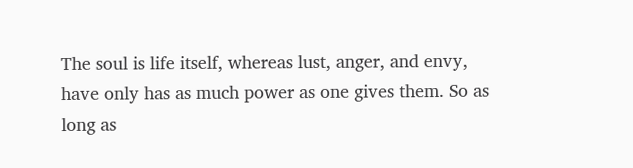The soul is life itself, whereas lust, anger, and envy, have only has as much power as one gives them. So as long as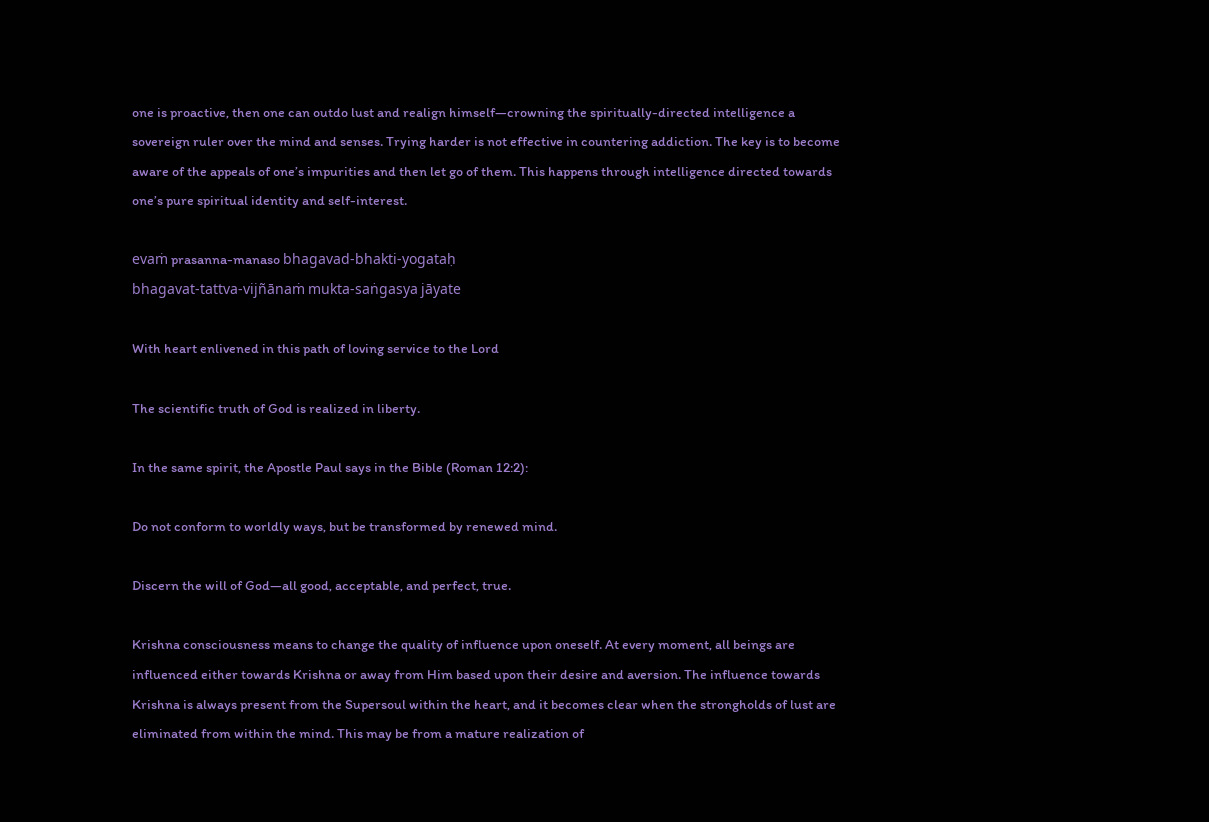one is proactive, then one can outdo lust and realign himself—crowning the spiritually-directed intelligence a sovereign ruler over the mind and senses. Trying harder is not effective in countering addiction. The key is to become aware of the appeals of one’s impurities and then let go of them. This happens through intelligence directed towards one’s pure spiritual identity and self-interest.

evaṁ prasanna-manaso bhagavad-bhakti-yogataḥ
bhagavat-tattva-vijñānaṁ mukta-saṅgasya jāyate

With heart enlivened in this path of loving service to the Lord

The scientific truth of God is realized in liberty.

In the same spirit, the Apostle Paul says in the Bible (Roman 12:2):

Do not conform to worldly ways, but be transformed by renewed mind.

Discern the will of God—all good, acceptable, and perfect, true.

Krishna consciousness means to change the quality of influence upon oneself. At every moment, all beings are influenced either towards Krishna or away from Him based upon their desire and aversion. The influence towards Krishna is always present from the Supersoul within the heart, and it becomes clear when the strongholds of lust are eliminated from within the mind. This may be from a mature realization of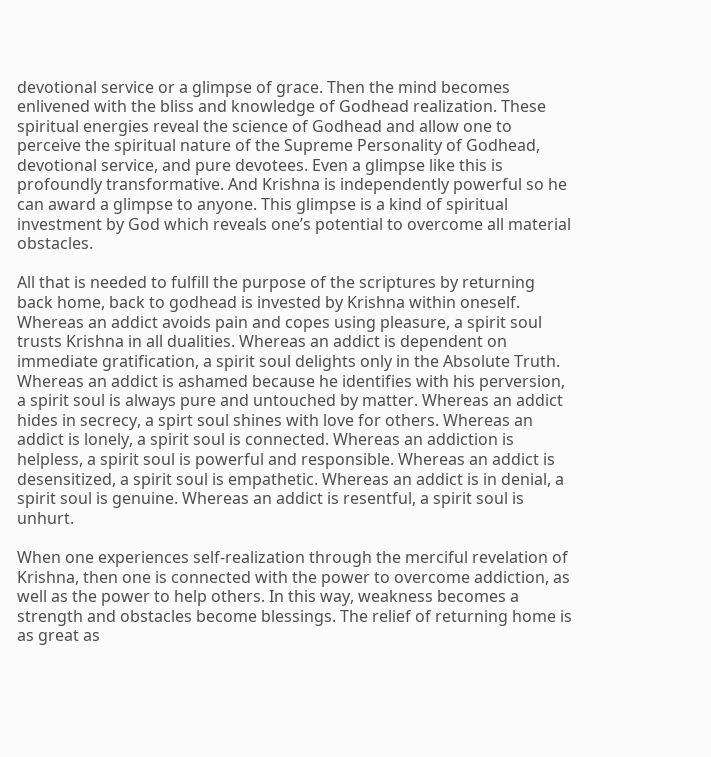devotional service or a glimpse of grace. Then the mind becomes enlivened with the bliss and knowledge of Godhead realization. These spiritual energies reveal the science of Godhead and allow one to perceive the spiritual nature of the Supreme Personality of Godhead, devotional service, and pure devotees. Even a glimpse like this is profoundly transformative. And Krishna is independently powerful so he can award a glimpse to anyone. This glimpse is a kind of spiritual investment by God which reveals one’s potential to overcome all material obstacles.

All that is needed to fulfill the purpose of the scriptures by returning back home, back to godhead is invested by Krishna within oneself. Whereas an addict avoids pain and copes using pleasure, a spirit soul trusts Krishna in all dualities. Whereas an addict is dependent on immediate gratification, a spirit soul delights only in the Absolute Truth. Whereas an addict is ashamed because he identifies with his perversion, a spirit soul is always pure and untouched by matter. Whereas an addict hides in secrecy, a spirt soul shines with love for others. Whereas an addict is lonely, a spirit soul is connected. Whereas an addiction is helpless, a spirit soul is powerful and responsible. Whereas an addict is desensitized, a spirit soul is empathetic. Whereas an addict is in denial, a spirit soul is genuine. Whereas an addict is resentful, a spirit soul is unhurt.

When one experiences self-realization through the merciful revelation of Krishna, then one is connected with the power to overcome addiction, as well as the power to help others. In this way, weakness becomes a strength and obstacles become blessings. The relief of returning home is as great as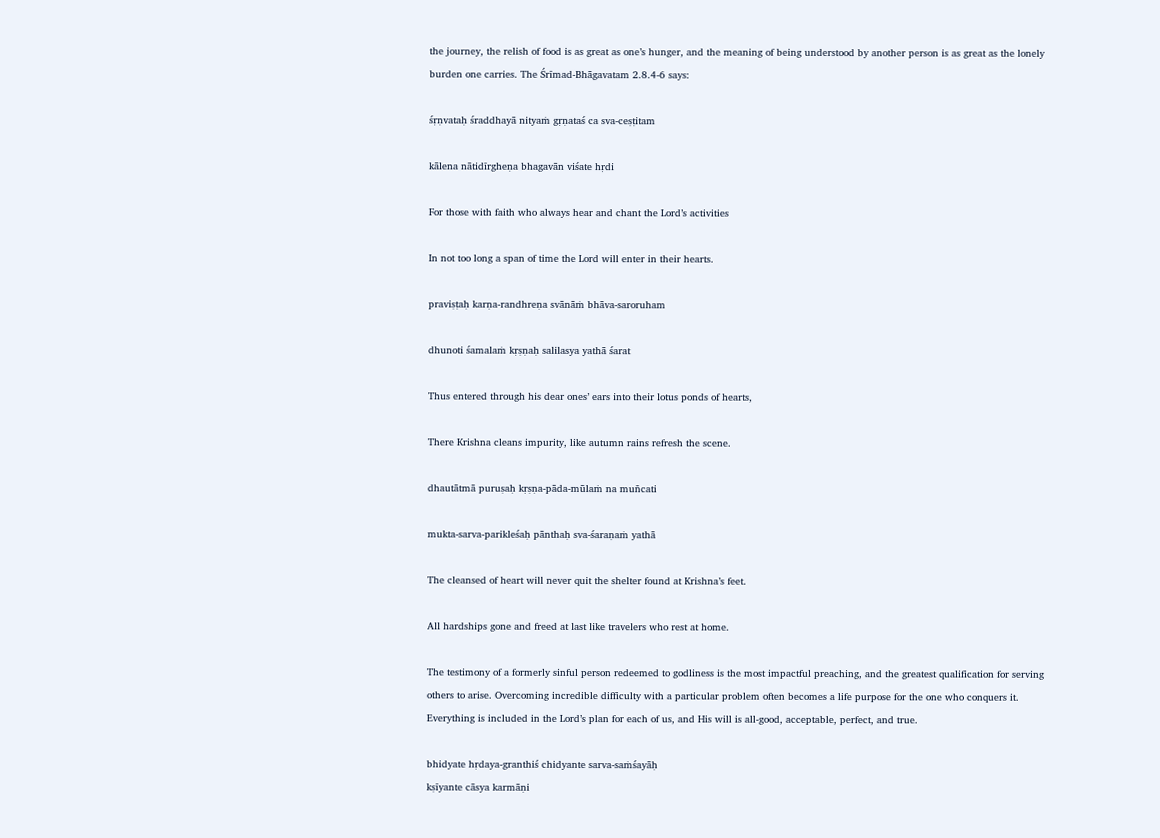the journey, the relish of food is as great as one’s hunger, and the meaning of being understood by another person is as great as the lonely burden one carries. The Śrīmad-Bhāgavatam 2.8.4-6 says:

śṛṇvataḥ śraddhayā nityaṁ gṛṇataś ca sva-ceṣṭitam

kālena nātidīrgheṇa bhagavān viśate hṛdi

For those with faith who always hear and chant the Lord’s activities

In not too long a span of time the Lord will enter in their hearts.

praviṣṭaḥ karṇa-randhreṇa svānāṁ bhāva-saroruham

dhunoti śamalaṁ kṛṣṇaḥ salilasya yathā śarat

Thus entered through his dear ones’ ears into their lotus ponds of hearts,

There Krishna cleans impurity, like autumn rains refresh the scene.

dhautātmā puruṣaḥ kṛṣṇa-pāda-mūlaṁ na muñcati

mukta-sarva-parikleśaḥ pānthaḥ sva-śaraṇaṁ yathā

The cleansed of heart will never quit the shelter found at Krishna’s feet.

All hardships gone and freed at last like travelers who rest at home.

The testimony of a formerly sinful person redeemed to godliness is the most impactful preaching, and the greatest qualification for serving others to arise. Overcoming incredible difficulty with a particular problem often becomes a life purpose for the one who conquers it. Everything is included in the Lord’s plan for each of us, and His will is all-good, acceptable, perfect, and true.

bhidyate hṛdaya-granthiś chidyante sarva-saṁśayāḥ
kṣīyante cāsya karmāṇi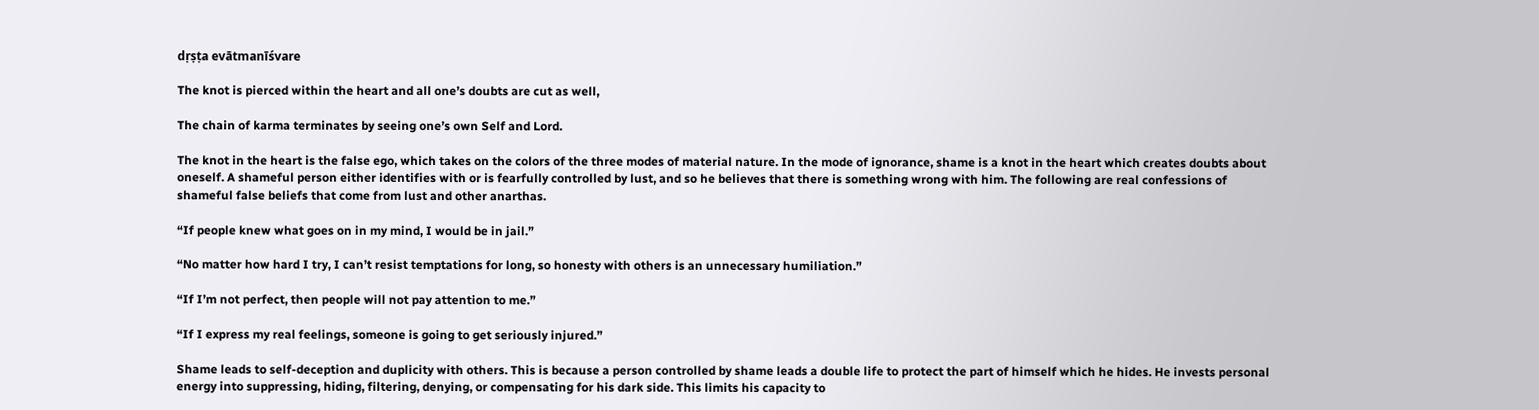dṛṣṭa evātmanīśvare

The knot is pierced within the heart and all one’s doubts are cut as well,

The chain of karma terminates by seeing one’s own Self and Lord.

The knot in the heart is the false ego, which takes on the colors of the three modes of material nature. In the mode of ignorance, shame is a knot in the heart which creates doubts about oneself. A shameful person either identifies with or is fearfully controlled by lust, and so he believes that there is something wrong with him. The following are real confessions of shameful false beliefs that come from lust and other anarthas.

“If people knew what goes on in my mind, I would be in jail.”

“No matter how hard I try, I can’t resist temptations for long, so honesty with others is an unnecessary humiliation.”

“If I’m not perfect, then people will not pay attention to me.”

“If I express my real feelings, someone is going to get seriously injured.”

Shame leads to self-deception and duplicity with others. This is because a person controlled by shame leads a double life to protect the part of himself which he hides. He invests personal energy into suppressing, hiding, filtering, denying, or compensating for his dark side. This limits his capacity to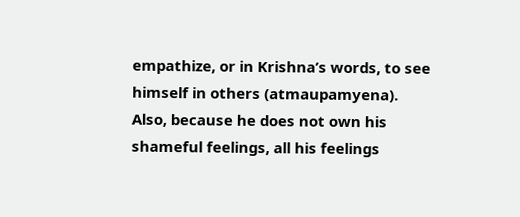empathize, or in Krishna’s words, to see himself in others (atmaupamyena). Also, because he does not own his shameful feelings, all his feelings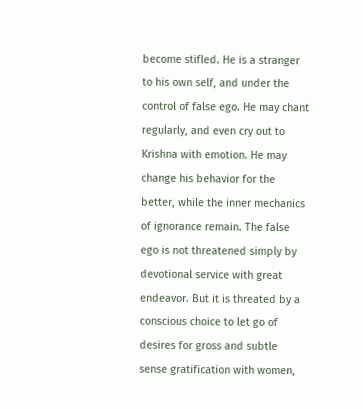become stifled. He is a stranger to his own self, and under the control of false ego. He may chant regularly, and even cry out to Krishna with emotion. He may change his behavior for the better, while the inner mechanics of ignorance remain. The false ego is not threatened simply by devotional service with great endeavor. But it is threated by a conscious choice to let go of desires for gross and subtle sense gratification with women,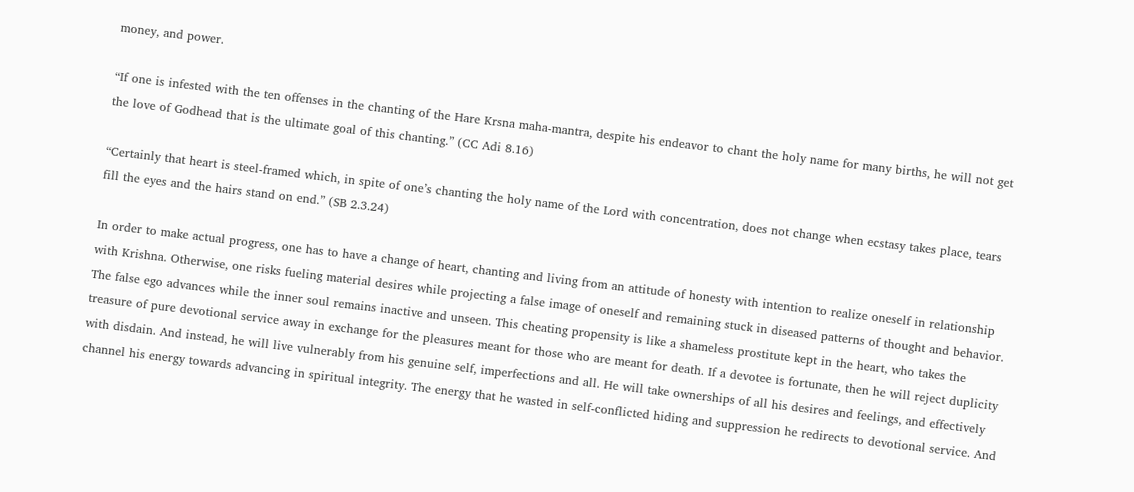money, and power.

“If one is infested with the ten offenses in the chanting of the Hare Krsna maha-mantra, despite his endeavor to chant the holy name for many births, he will not get the love of Godhead that is the ultimate goal of this chanting.” (CC Adi 8.16)

“Certainly that heart is steel-framed which, in spite of one’s chanting the holy name of the Lord with concentration, does not change when ecstasy takes place, tears fill the eyes and the hairs stand on end.” (SB 2.3.24)

In order to make actual progress, one has to have a change of heart, chanting and living from an attitude of honesty with intention to realize oneself in relationship with Krishna. Otherwise, one risks fueling material desires while projecting a false image of oneself and remaining stuck in diseased patterns of thought and behavior. The false ego advances while the inner soul remains inactive and unseen. This cheating propensity is like a shameless prostitute kept in the heart, who takes the treasure of pure devotional service away in exchange for the pleasures meant for those who are meant for death. If a devotee is fortunate, then he will reject duplicity with disdain. And instead, he will live vulnerably from his genuine self, imperfections and all. He will take ownerships of all his desires and feelings, and effectively channel his energy towards advancing in spiritual integrity. The energy that he wasted in self-conflicted hiding and suppression he redirects to devotional service. And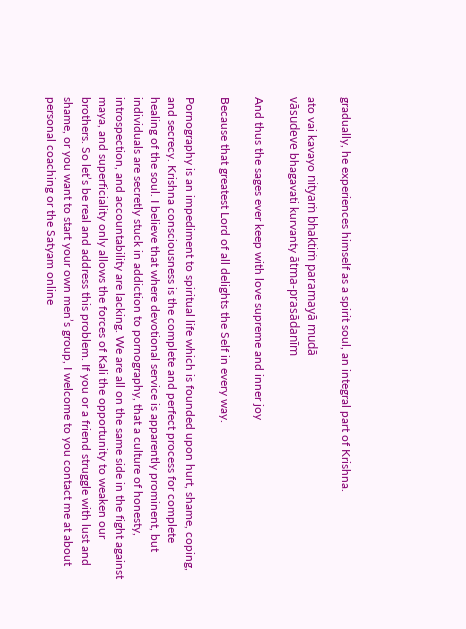gradually, he experiences himself as a spirit soul, an integral part of Krishna.

ato vai kavayo nityaṁ bhaktiṁ paramayā mudā
vāsudeve bhagavati kurvanty ātma-prasādanīm

And thus the sages ever keep with love supreme and inner joy

Because that greatest Lord of all delights the Self in every way.

Pornography is an impediment to spiritual life which is founded upon hurt, shame, coping, and secrecy. Krishna consciousness is the complete and perfect process for complete healing of the soul. I believe that where devotional service is apparently prominent, but individuals are secretly stuck in addiction to pornography, that a culture of honesty, introspection, and accountability are lacking. We are all on the same side in the fight against maya, and superficiality only allows the forces of Kali the opportunity to weaken our brothers. So let’s be real and address this problem. If you or a friend struggle with lust and shame, or you want to start your own men’s group, I welcome to you contact me at about personal coaching or the Satyam online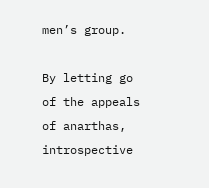men’s group.

By letting go of the appeals of anarthas, introspective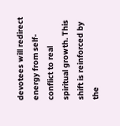devotees will redirect energy from self-conflict to real spiritual growth. This shift is reinforced by the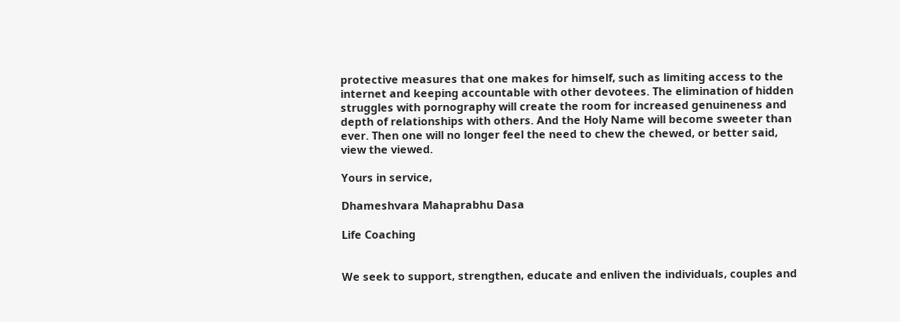protective measures that one makes for himself, such as limiting access to the internet and keeping accountable with other devotees. The elimination of hidden struggles with pornography will create the room for increased genuineness and depth of relationships with others. And the Holy Name will become sweeter than ever. Then one will no longer feel the need to chew the chewed, or better said, view the viewed.

Yours in service,

Dhameshvara Mahaprabhu Dasa

Life Coaching


We seek to support, strengthen, educate and enliven the individuals, couples and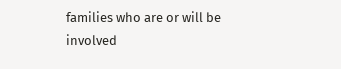families who are or will be involved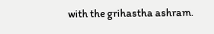with the grihastha ashram.